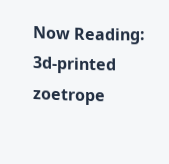Now Reading:
3d-printed zoetrope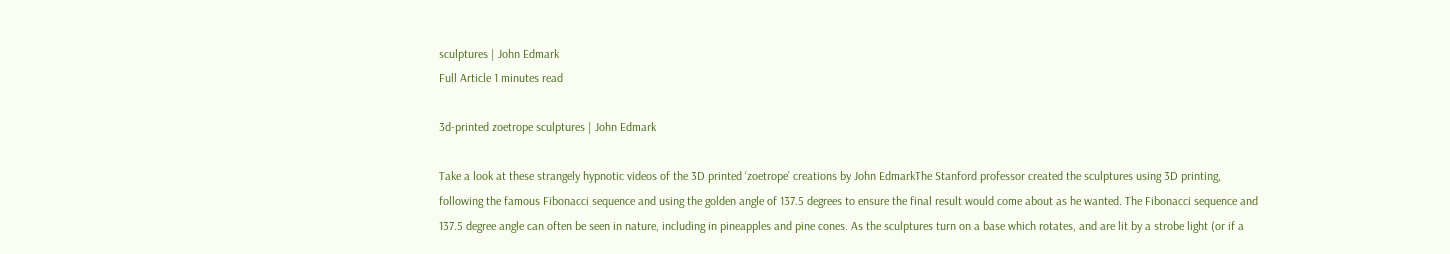sculptures | John Edmark
Full Article 1 minutes read

3d-printed zoetrope sculptures | John Edmark

Take a look at these strangely hypnotic videos of the 3D printed ‘zoetrope’ creations by John EdmarkThe Stanford professor created the sculptures using 3D printing, following the famous Fibonacci sequence and using the golden angle of 137.5 degrees to ensure the final result would come about as he wanted. The Fibonacci sequence and 137.5 degree angle can often be seen in nature, including in pineapples and pine cones. As the sculptures turn on a base which rotates, and are lit by a strobe light (or if a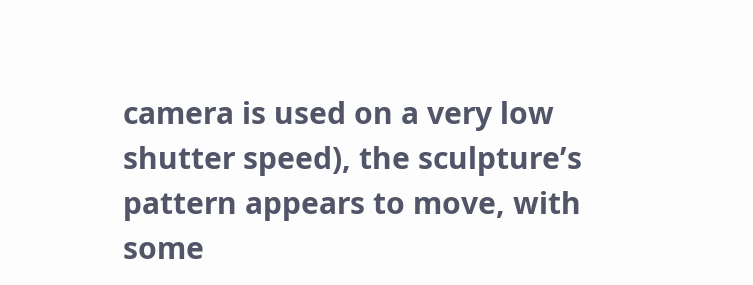camera is used on a very low shutter speed), the sculpture’s pattern appears to move, with some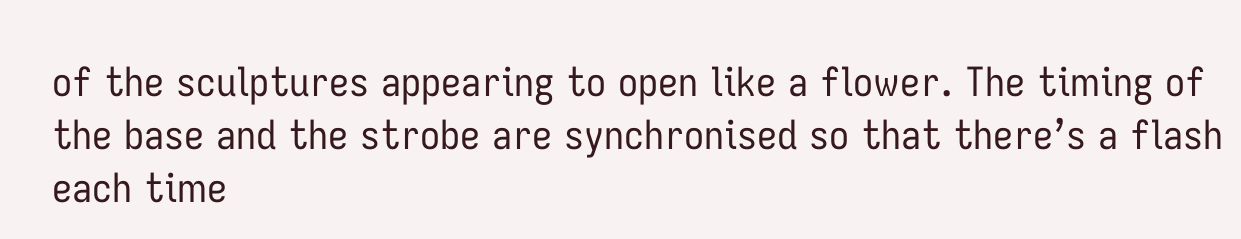of the sculptures appearing to open like a flower. The timing of the base and the strobe are synchronised so that there’s a flash each time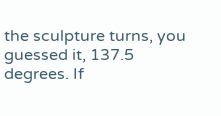the sculpture turns, you guessed it, 137.5 degrees. If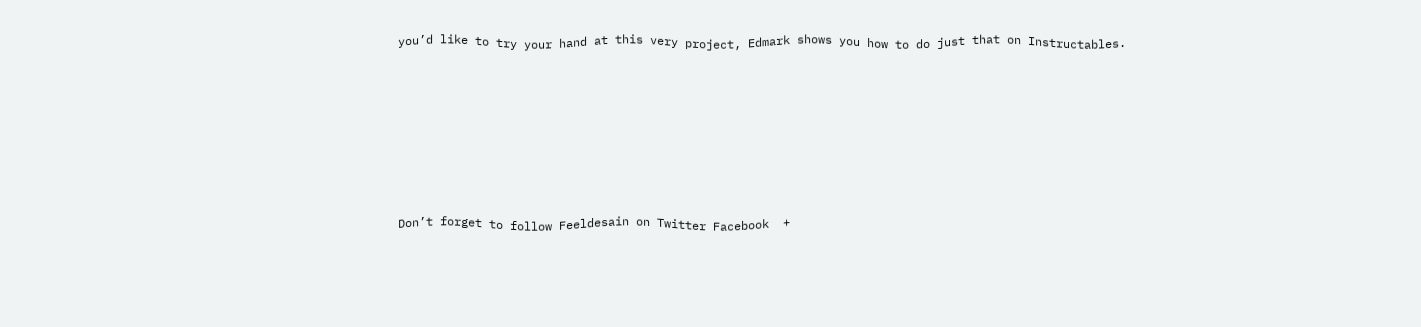you’d like to try your hand at this very project, Edmark shows you how to do just that on Instructables.







Don’t forget to follow Feeldesain on Twitter Facebook  +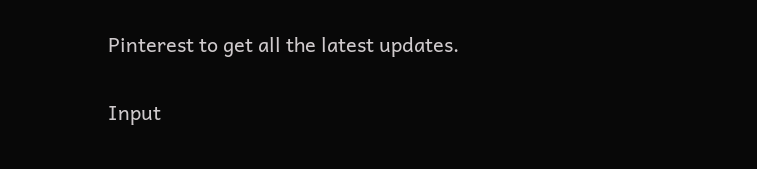Pinterest to get all the latest updates.

Input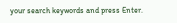your search keywords and press Enter.